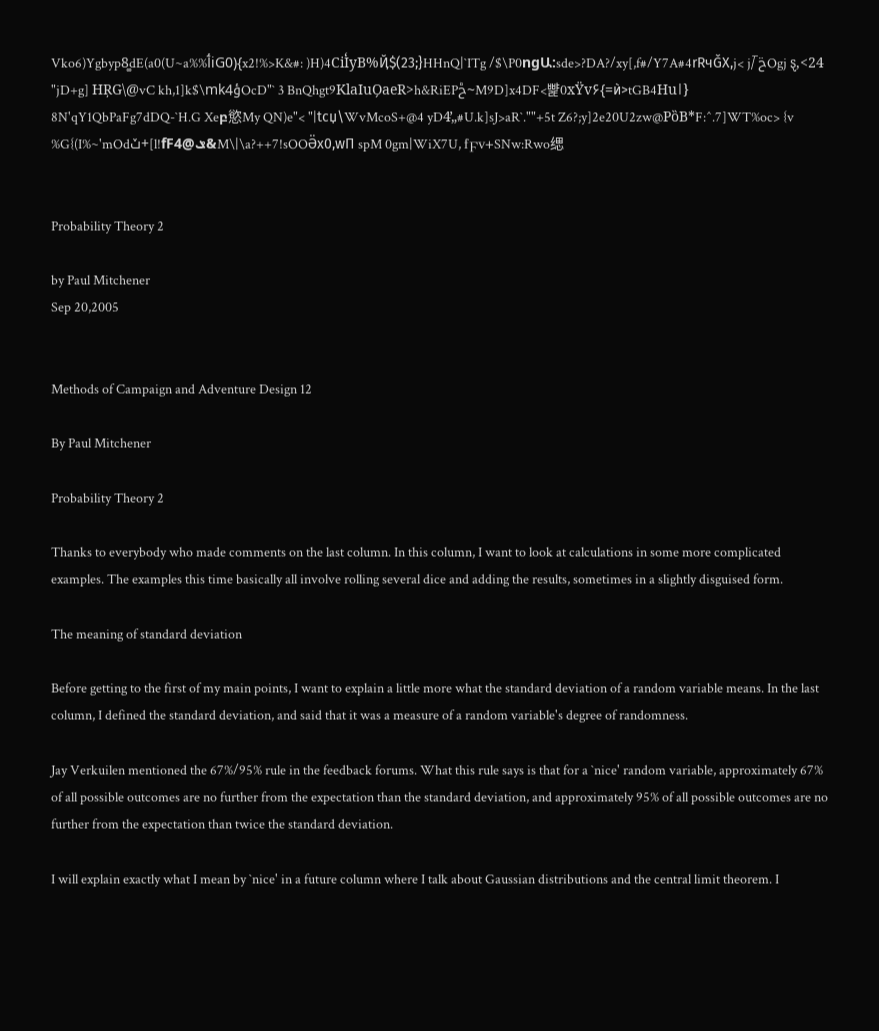Vko6)Ygbyp8͚dE(a0(U~a%%ٲiG0){x2!%>K&#: )H)4CiI̒yB%Ҋ$(23;}HHnQ|`ITg /$\P0ngԱ:sde>?DA?/xy[,f#/Y7A#4rRчǦX,j< j/̅ ݗOgj ȿ,<24 "jD+g] HŖG\@vC kh,1]k$\mkؤ4OcD"` 3 BnQhgt9KlaIuO̗aeR>h&RiEPݲ~M9D]x4DF<뺥0xŸv۶{=ѝ>tGB4Huǀ} 8N'qY1QbPaFg7dDQ-`H.G Xeբ慾My QN)e"< "|tcџ\WvMcoS+@4 yD4̕„#U.k]sJ>aR`.""+5t Z6?;y]2e20U2zw@PȍB*F:^.7]WT%oc> {v %G{(I%~'mOdݖ+[l!fFݏ@4&M\|\a?++7!sOOӚх0,wП spM 0gm|WiX7U, fϜv+SNw:Rwo缌


Probability Theory 2

by Paul Mitchener
Sep 20,2005


Methods of Campaign and Adventure Design 12

By Paul Mitchener

Probability Theory 2

Thanks to everybody who made comments on the last column. In this column, I want to look at calculations in some more complicated examples. The examples this time basically all involve rolling several dice and adding the results, sometimes in a slightly disguised form.

The meaning of standard deviation

Before getting to the first of my main points, I want to explain a little more what the standard deviation of a random variable means. In the last column, I defined the standard deviation, and said that it was a measure of a random variable's degree of randomness.

Jay Verkuilen mentioned the 67%/95% rule in the feedback forums. What this rule says is that for a `nice' random variable, approximately 67% of all possible outcomes are no further from the expectation than the standard deviation, and approximately 95% of all possible outcomes are no further from the expectation than twice the standard deviation.

I will explain exactly what I mean by `nice' in a future column where I talk about Gaussian distributions and the central limit theorem. I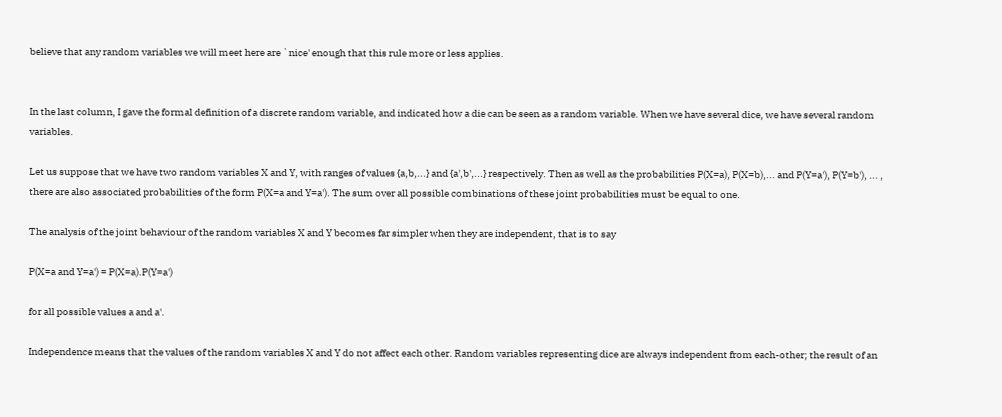believe that any random variables we will meet here are `nice' enough that this rule more or less applies.


In the last column, I gave the formal definition of a discrete random variable, and indicated how a die can be seen as a random variable. When we have several dice, we have several random variables.

Let us suppose that we have two random variables X and Y, with ranges of values {a,b,...} and {a',b',...} respectively. Then as well as the probabilities P(X=a), P(X=b),... and P(Y=a'), P(Y=b'), ... , there are also associated probabilities of the form P(X=a and Y=a'). The sum over all possible combinations of these joint probabilities must be equal to one.

The analysis of the joint behaviour of the random variables X and Y becomes far simpler when they are independent, that is to say

P(X=a and Y=a') = P(X=a).P(Y=a')

for all possible values a and a'.

Independence means that the values of the random variables X and Y do not affect each other. Random variables representing dice are always independent from each-other; the result of an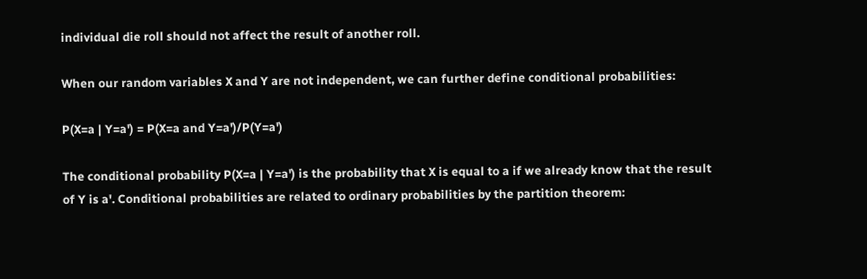individual die roll should not affect the result of another roll.

When our random variables X and Y are not independent, we can further define conditional probabilities:

P(X=a | Y=a') = P(X=a and Y=a')/P(Y=a')

The conditional probability P(X=a | Y=a') is the probability that X is equal to a if we already know that the result of Y is a'. Conditional probabilities are related to ordinary probabilities by the partition theorem: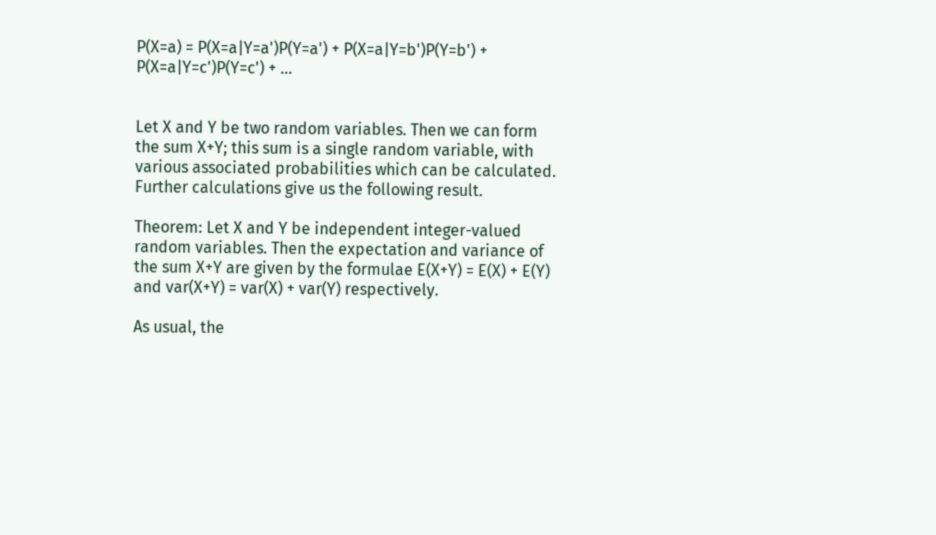P(X=a) = P(X=a|Y=a')P(Y=a') + P(X=a|Y=b')P(Y=b') + P(X=a|Y=c')P(Y=c') + ...


Let X and Y be two random variables. Then we can form the sum X+Y; this sum is a single random variable, with various associated probabilities which can be calculated. Further calculations give us the following result.

Theorem: Let X and Y be independent integer-valued random variables. Then the expectation and variance of the sum X+Y are given by the formulae E(X+Y) = E(X) + E(Y) and var(X+Y) = var(X) + var(Y) respectively.

As usual, the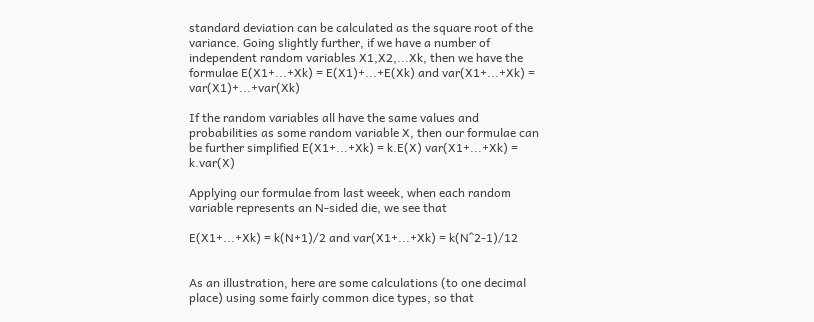standard deviation can be calculated as the square root of the variance. Going slightly further, if we have a number of independent random variables X1,X2,...Xk, then we have the formulae E(X1+...+Xk) = E(X1)+...+E(Xk) and var(X1+...+Xk) = var(X1)+...+var(Xk)

If the random variables all have the same values and probabilities as some random variable X, then our formulae can be further simplified E(X1+...+Xk) = k.E(X) var(X1+...+Xk) = k.var(X)

Applying our formulae from last weeek, when each random variable represents an N-sided die, we see that

E(X1+...+Xk) = k(N+1)/2 and var(X1+...+Xk) = k(N^2-1)/12


As an illustration, here are some calculations (to one decimal place) using some fairly common dice types, so that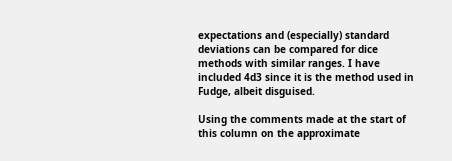expectations and (especially) standard deviations can be compared for dice methods with similar ranges. I have included 4d3 since it is the method used in Fudge, albeit disguised.

Using the comments made at the start of this column on the approximate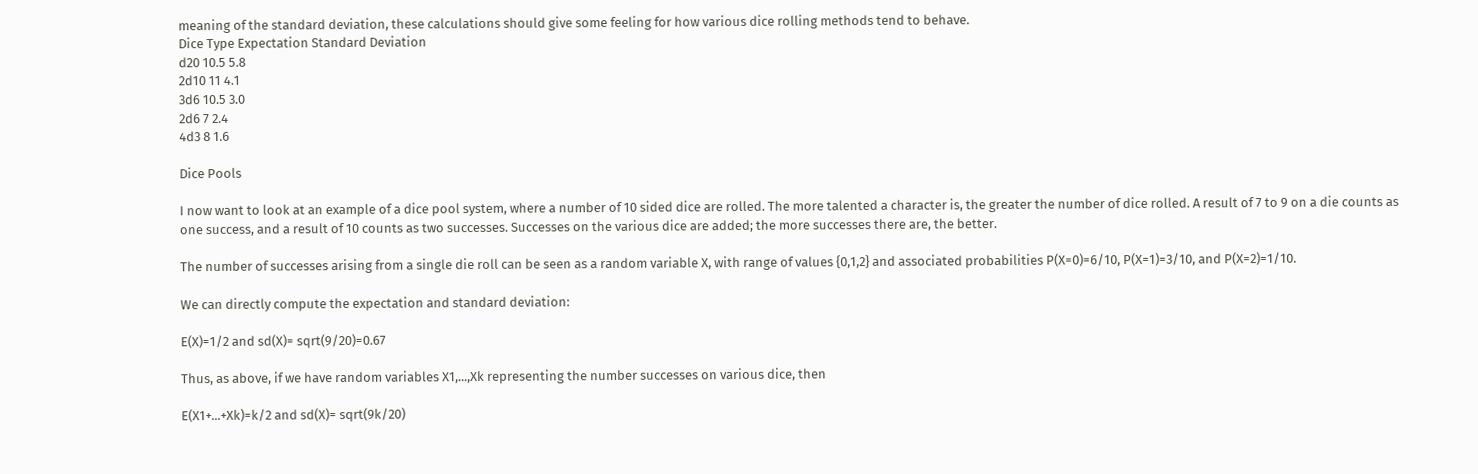meaning of the standard deviation, these calculations should give some feeling for how various dice rolling methods tend to behave.
Dice Type Expectation Standard Deviation
d20 10.5 5.8
2d10 11 4.1
3d6 10.5 3.0
2d6 7 2.4
4d3 8 1.6

Dice Pools

I now want to look at an example of a dice pool system, where a number of 10 sided dice are rolled. The more talented a character is, the greater the number of dice rolled. A result of 7 to 9 on a die counts as one success, and a result of 10 counts as two successes. Successes on the various dice are added; the more successes there are, the better.

The number of successes arising from a single die roll can be seen as a random variable X, with range of values {0,1,2} and associated probabilities P(X=0)=6/10, P(X=1)=3/10, and P(X=2)=1/10.

We can directly compute the expectation and standard deviation:

E(X)=1/2 and sd(X)= sqrt(9/20)=0.67

Thus, as above, if we have random variables X1,...,Xk representing the number successes on various dice, then

E(X1+...+Xk)=k/2 and sd(X)= sqrt(9k/20)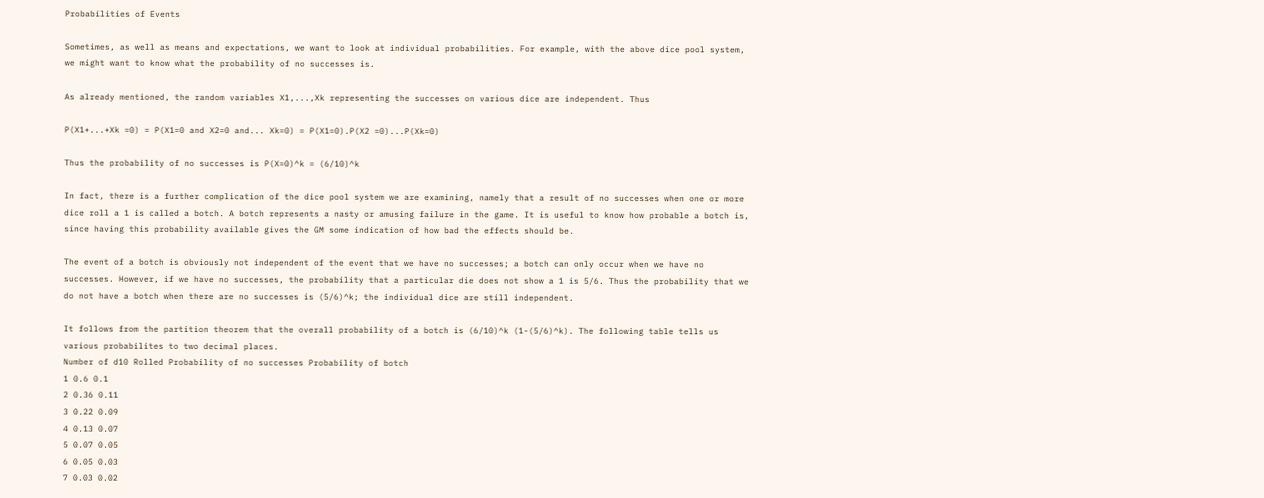Probabilities of Events

Sometimes, as well as means and expectations, we want to look at individual probabilities. For example, with the above dice pool system, we might want to know what the probability of no successes is.

As already mentioned, the random variables X1,...,Xk representing the successes on various dice are independent. Thus

P(X1+...+Xk =0) = P(X1=0 and X2=0 and... Xk=0) = P(X1=0).P(X2 =0)...P(Xk=0)

Thus the probability of no successes is P(X=0)^k = (6/10)^k

In fact, there is a further complication of the dice pool system we are examining, namely that a result of no successes when one or more dice roll a 1 is called a botch. A botch represents a nasty or amusing failure in the game. It is useful to know how probable a botch is, since having this probability available gives the GM some indication of how bad the effects should be.

The event of a botch is obviously not independent of the event that we have no successes; a botch can only occur when we have no successes. However, if we have no successes, the probability that a particular die does not show a 1 is 5/6. Thus the probability that we do not have a botch when there are no successes is (5/6)^k; the individual dice are still independent.

It follows from the partition theorem that the overall probability of a botch is (6/10)^k (1-(5/6)^k). The following table tells us various probabilites to two decimal places.
Number of d10 Rolled Probability of no successes Probability of botch
1 0.6 0.1
2 0.36 0.11
3 0.22 0.09
4 0.13 0.07
5 0.07 0.05
6 0.05 0.03
7 0.03 0.02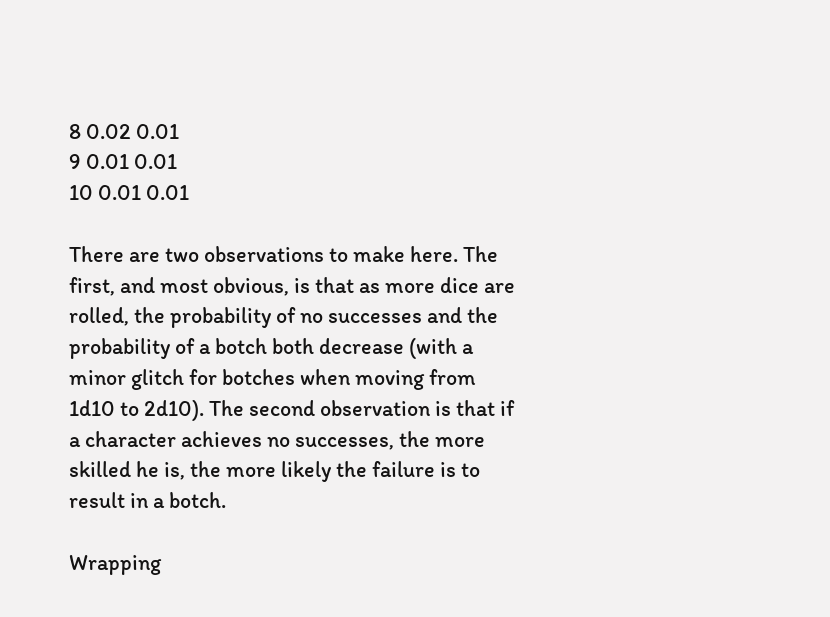8 0.02 0.01
9 0.01 0.01
10 0.01 0.01

There are two observations to make here. The first, and most obvious, is that as more dice are rolled, the probability of no successes and the probability of a botch both decrease (with a minor glitch for botches when moving from 1d10 to 2d10). The second observation is that if a character achieves no successes, the more skilled he is, the more likely the failure is to result in a botch.

Wrapping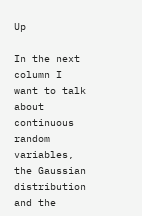Up

In the next column I want to talk about continuous random variables, the Gaussian distribution and the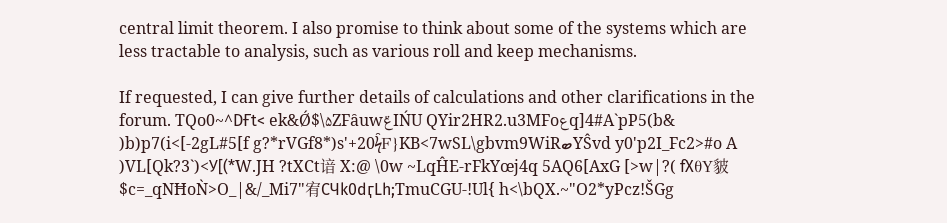central limit theorem. I also promise to think about some of the systems which are less tractable to analysis, such as various roll and keep mechanisms.

If requested, I can give further details of calculations and other clarifications in the forum. TQo0~^DҒt< ek&Ǿ$\۵ZFȃuwݝIŃU QYir2HR2.u3MFoعq]4#A`pP5(b& )b)p7(i<[-2gL#5[f g?*rVGf8*)s'+20ϟ̑F}KB<7wSL\gbvm9WiRބYŜvd y0'p2I_Fc2>#o A )VL[Qk?3`)<У[(*W.JH ?tXCt谙 X:@ \0w ~LqĤE-rFkYœj4q 5AQ6[AxG [>w|?( fХθY䝛$c=_qNĦoǸ>O_|&/_Mi7"宥CЧk0dӷLh;TmuCGU-!Ul{ h<\bQX.~"O2*yPcz!ŠGg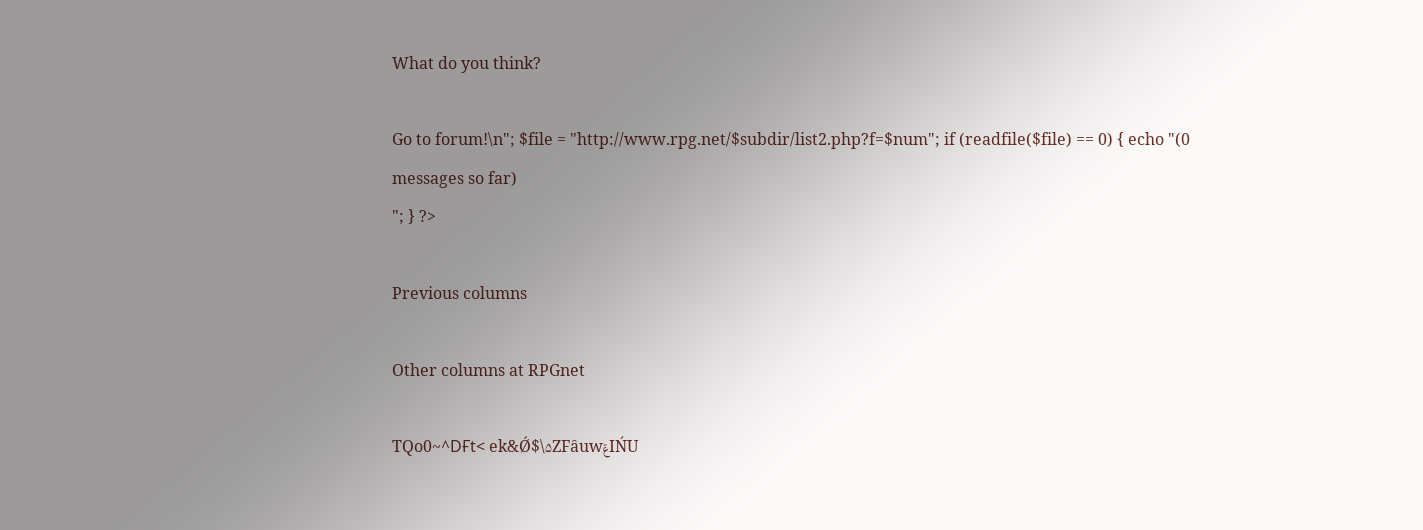What do you think?

Go to forum!\n"; $file = "http://www.rpg.net/$subdir/list2.php?f=$num"; if (readfile($file) == 0) { echo "(0 messages so far)
"; } ?>

Previous columns

Other columns at RPGnet

TQo0~^DҒt< ek&Ǿ$\۵ZFȃuwݝIŃU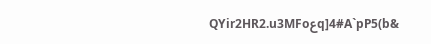QYir2HR2.u3MFoعq]4#A`pP5(b&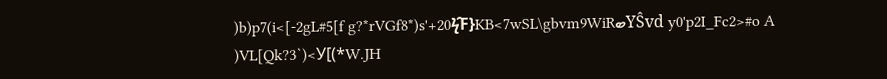)b)p7(i<[-2gL#5[f g?*rVGf8*)s'+20ϟ̑F}KB<7wSL\gbvm9WiRބYŜvd y0'p2I_Fc2>#o A )VL[Qk?3`)<У[(*W.JH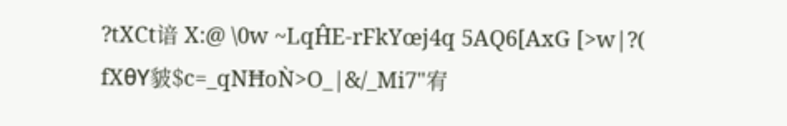?tXCt谙 X:@ \0w ~LqĤE-rFkYœj4q 5AQ6[AxG [>w|?( fХθY䝛$c=_qNĦoǸ>O_|&/_Mi7"宥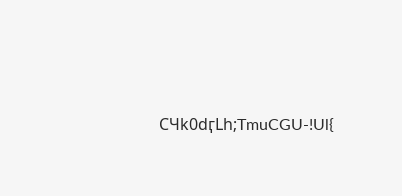CЧk0dӷLh;TmuCGU-!Ul{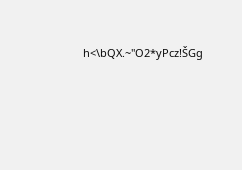h<\bQX.~"O2*yPcz!ŠGg